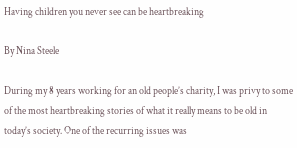Having children you never see can be heartbreaking

By Nina Steele

During my 8 years working for an old people’s charity, I was privy to some of the most heartbreaking stories of what it really means to be old in today’s society. One of the recurring issues was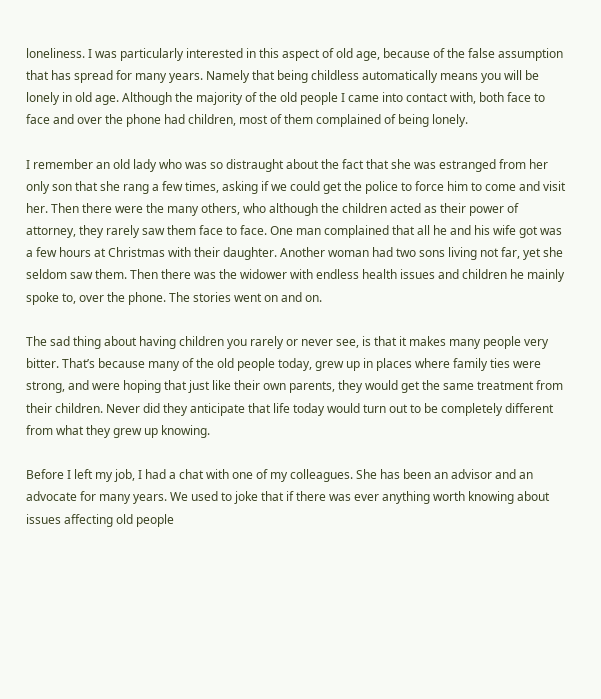loneliness. I was particularly interested in this aspect of old age, because of the false assumption that has spread for many years. Namely that being childless automatically means you will be lonely in old age. Although the majority of the old people I came into contact with, both face to face and over the phone had children, most of them complained of being lonely.

I remember an old lady who was so distraught about the fact that she was estranged from her only son that she rang a few times, asking if we could get the police to force him to come and visit her. Then there were the many others, who although the children acted as their power of attorney, they rarely saw them face to face. One man complained that all he and his wife got was a few hours at Christmas with their daughter. Another woman had two sons living not far, yet she seldom saw them. Then there was the widower with endless health issues and children he mainly spoke to, over the phone. The stories went on and on.

The sad thing about having children you rarely or never see, is that it makes many people very bitter. That’s because many of the old people today, grew up in places where family ties were strong, and were hoping that just like their own parents, they would get the same treatment from their children. Never did they anticipate that life today would turn out to be completely different from what they grew up knowing.

Before I left my job, I had a chat with one of my colleagues. She has been an advisor and an advocate for many years. We used to joke that if there was ever anything worth knowing about issues affecting old people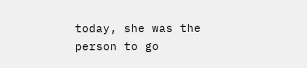today, she was the person to go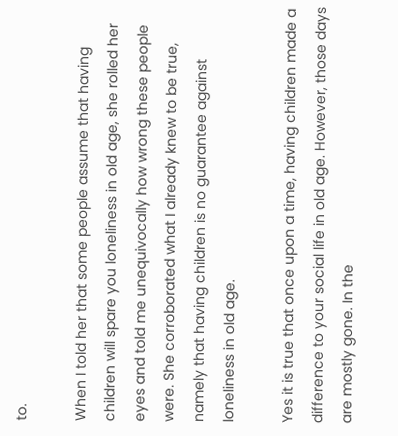to.

When I told her that some people assume that having children will spare you loneliness in old age, she rolled her eyes and told me unequivocally how wrong these people were. She corroborated what I already knew to be true, namely that having children is no guarantee against loneliness in old age.

Yes it is true that once upon a time, having children made a difference to your social life in old age. However, those days are mostly gone. In the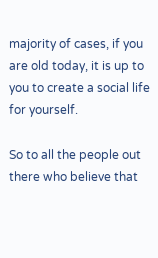majority of cases, if you are old today, it is up to you to create a social life for yourself.

So to all the people out there who believe that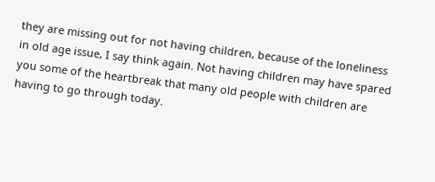they are missing out for not having children, because of the loneliness in old age issue, I say think again. Not having children may have spared you some of the heartbreak that many old people with children are having to go through today.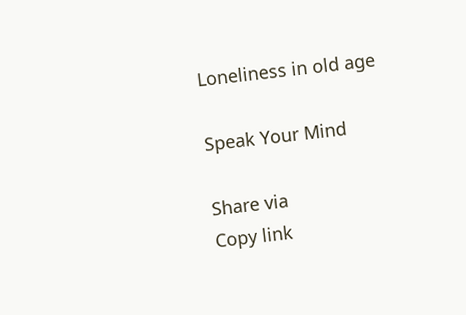Loneliness in old age

Speak Your Mind

Share via
Copy link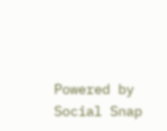Powered by Social Snap